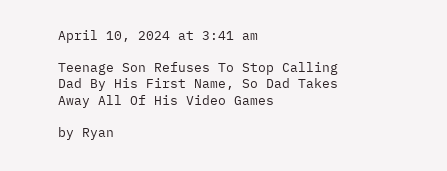April 10, 2024 at 3:41 am

Teenage Son Refuses To Stop Calling Dad By His First Name, So Dad Takes Away All Of His Video Games

by Ryan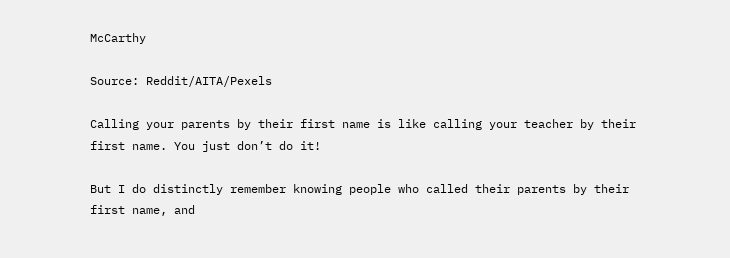McCarthy

Source: Reddit/AITA/Pexels

Calling your parents by their first name is like calling your teacher by their first name. You just don’t do it!

But I do distinctly remember knowing people who called their parents by their first name, and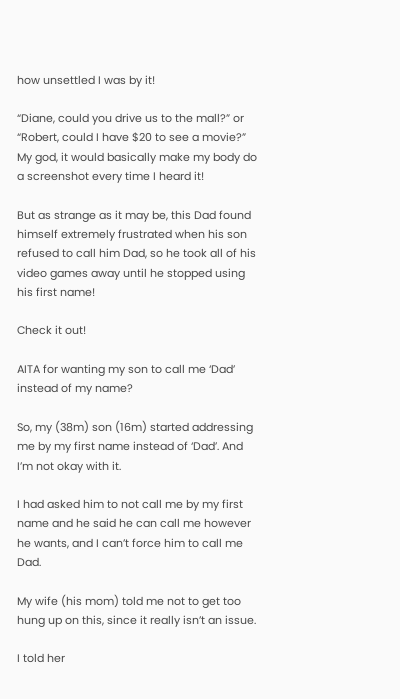how unsettled I was by it!

“Diane, could you drive us to the mall?” or “Robert, could I have $20 to see a movie?” My god, it would basically make my body do a screenshot every time I heard it!

But as strange as it may be, this Dad found himself extremely frustrated when his son refused to call him Dad, so he took all of his video games away until he stopped using his first name!

Check it out!

AITA for wanting my son to call me ‘Dad’ instead of my name?

So, my (38m) son (16m) started addressing me by my first name instead of ‘Dad’. And I’m not okay with it.

I had asked him to not call me by my first name and he said he can call me however he wants, and I can’t force him to call me Dad.

My wife (his mom) told me not to get too hung up on this, since it really isn’t an issue.

I told her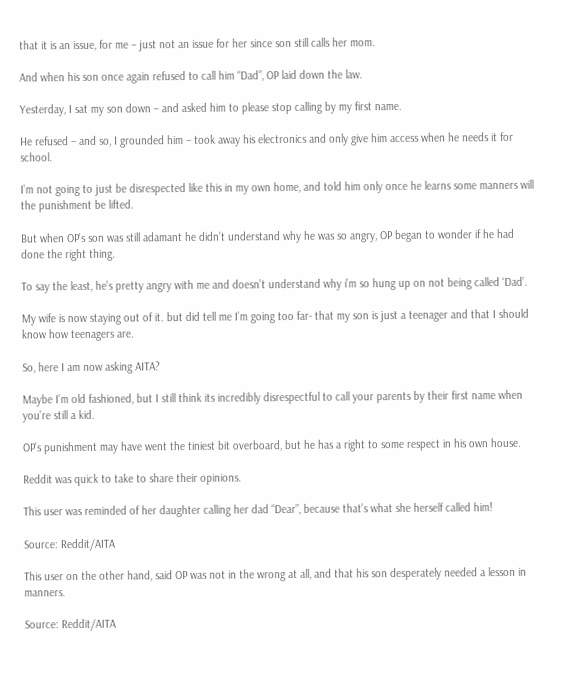that it is an issue, for me – just not an issue for her since son still calls her mom.

And when his son once again refused to call him “Dad”, OP laid down the law.

Yesterday, I sat my son down – and asked him to please stop calling by my first name.

He refused – and so, I grounded him – took away his electronics and only give him access when he needs it for school.

I’m not going to just be disrespected like this in my own home, and told him only once he learns some manners will the punishment be lifted.

But when OP’s son was still adamant he didn’t understand why he was so angry, OP began to wonder if he had done the right thing.

To say the least, he’s pretty angry with me and doesn’t understand why i’m so hung up on not being called ‘Dad’.

My wife is now staying out of it. but did tell me I’m going too far- that my son is just a teenager and that I should know how teenagers are.

So, here I am now asking AITA?

Maybe I’m old fashioned, but I still think its incredibly disrespectful to call your parents by their first name when you’re still a kid.

OP’s punishment may have went the tiniest bit overboard, but he has a right to some respect in his own house.

Reddit was quick to take to share their opinions.

This user was reminded of her daughter calling her dad “Dear”, because that’s what she herself called him!

Source: Reddit/AITA

This user on the other hand, said OP was not in the wrong at all, and that his son desperately needed a lesson in manners.

Source: Reddit/AITA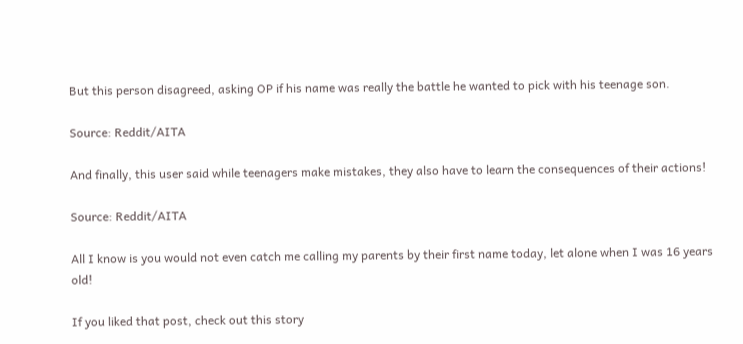But this person disagreed, asking OP if his name was really the battle he wanted to pick with his teenage son.

Source: Reddit/AITA

And finally, this user said while teenagers make mistakes, they also have to learn the consequences of their actions!

Source: Reddit/AITA

All I know is you would not even catch me calling my parents by their first name today, let alone when I was 16 years old!

If you liked that post, check out this story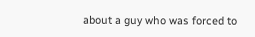about a guy who was forced to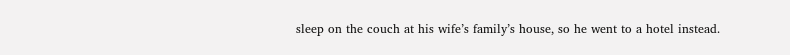sleep on the couch at his wife’s family’s house, so he went to a hotel instead.